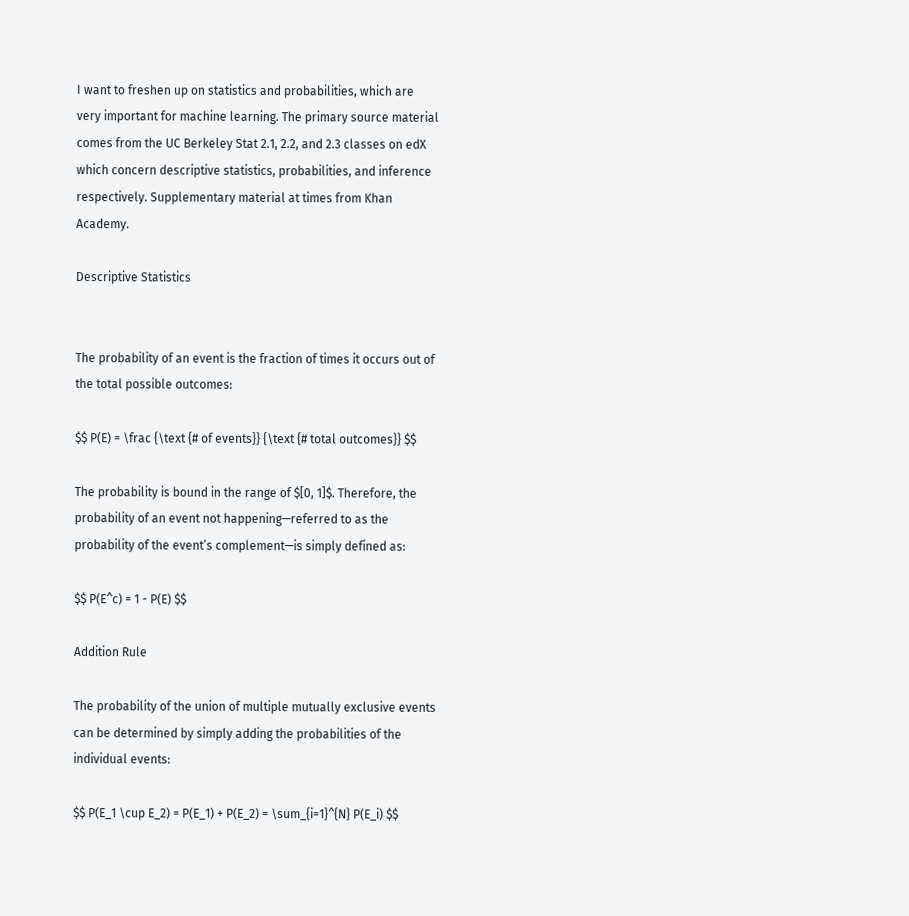I want to freshen up on statistics and probabilities, which are very important for machine learning. The primary source material comes from the UC Berkeley Stat 2.1, 2.2, and 2.3 classes on edX which concern descriptive statistics, probabilities, and inference respectively. Supplementary material at times from Khan Academy.

Descriptive Statistics


The probability of an event is the fraction of times it occurs out of the total possible outcomes:

$$ P(E) = \frac {\text {# of events}} {\text {# total outcomes}} $$

The probability is bound in the range of $[0, 1]$. Therefore, the probability of an event not happening—referred to as the probability of the event’s complement—is simply defined as:

$$ P(E^c) = 1 - P(E) $$

Addition Rule

The probability of the union of multiple mutually exclusive events can be determined by simply adding the probabilities of the individual events:

$$ P(E_1 \cup E_2) = P(E_1) + P(E_2) = \sum_{i=1}^{N} P(E_i) $$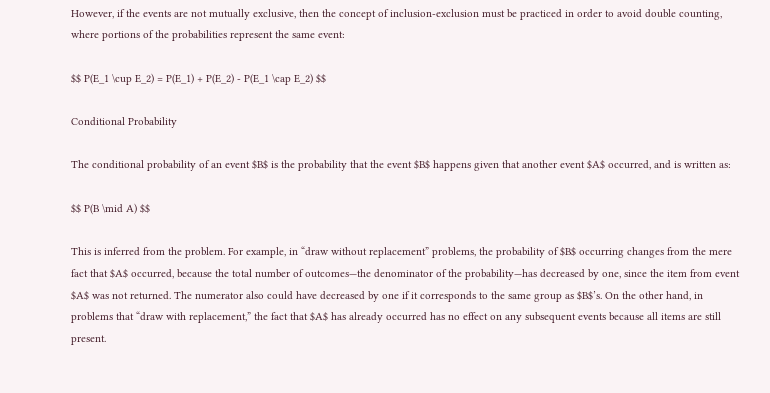However, if the events are not mutually exclusive, then the concept of inclusion-exclusion must be practiced in order to avoid double counting, where portions of the probabilities represent the same event:

$$ P(E_1 \cup E_2) = P(E_1) + P(E_2) - P(E_1 \cap E_2) $$

Conditional Probability

The conditional probability of an event $B$ is the probability that the event $B$ happens given that another event $A$ occurred, and is written as:

$$ P(B \mid A) $$

This is inferred from the problem. For example, in “draw without replacement” problems, the probability of $B$ occurring changes from the mere fact that $A$ occurred, because the total number of outcomes—the denominator of the probability—has decreased by one, since the item from event $A$ was not returned. The numerator also could have decreased by one if it corresponds to the same group as $B$’s. On the other hand, in problems that “draw with replacement,” the fact that $A$ has already occurred has no effect on any subsequent events because all items are still present.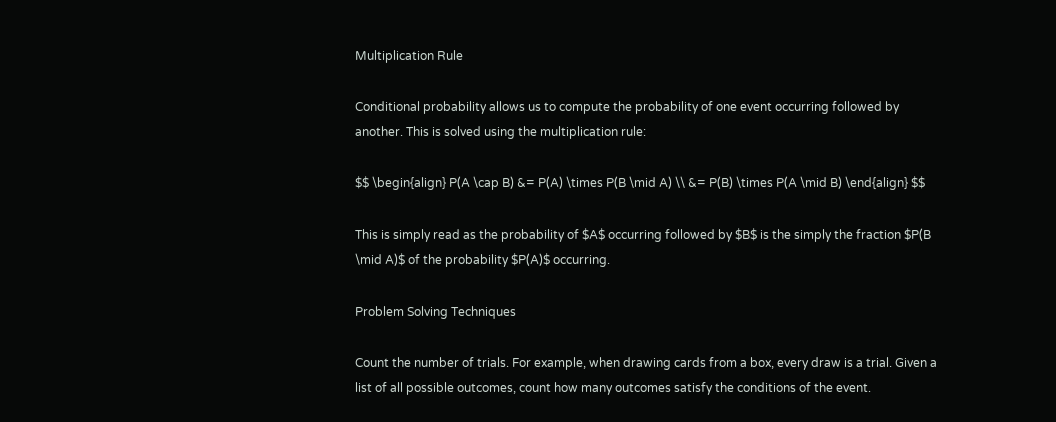Multiplication Rule

Conditional probability allows us to compute the probability of one event occurring followed by another. This is solved using the multiplication rule:

$$ \begin{align} P(A \cap B) &= P(A) \times P(B \mid A) \\ &= P(B) \times P(A \mid B) \end{align} $$

This is simply read as the probability of $A$ occurring followed by $B$ is the simply the fraction $P(B \mid A)$ of the probability $P(A)$ occurring.

Problem Solving Techniques

Count the number of trials. For example, when drawing cards from a box, every draw is a trial. Given a list of all possible outcomes, count how many outcomes satisfy the conditions of the event.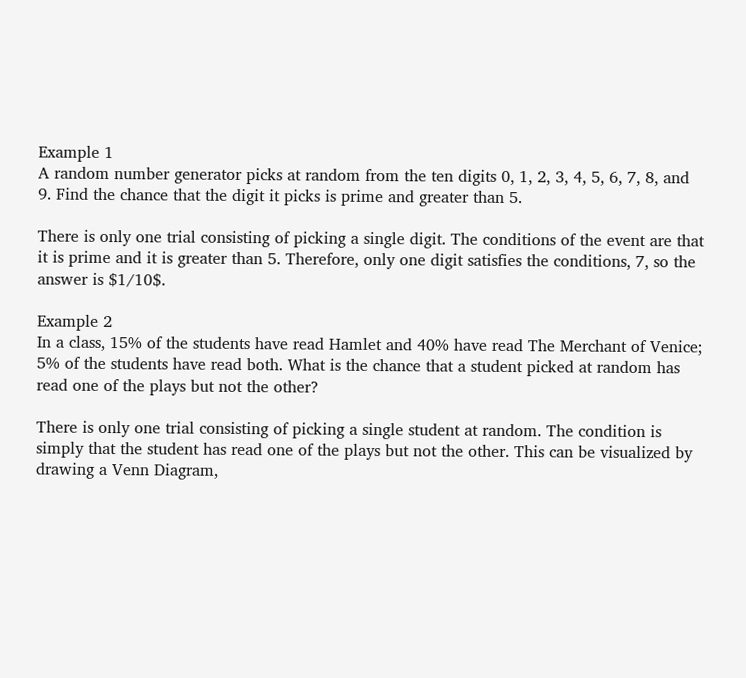Example 1
A random number generator picks at random from the ten digits 0, 1, 2, 3, 4, 5, 6, 7, 8, and 9. Find the chance that the digit it picks is prime and greater than 5.

There is only one trial consisting of picking a single digit. The conditions of the event are that it is prime and it is greater than 5. Therefore, only one digit satisfies the conditions, 7, so the answer is $1/10$.

Example 2
In a class, 15% of the students have read Hamlet and 40% have read The Merchant of Venice; 5% of the students have read both. What is the chance that a student picked at random has read one of the plays but not the other?

There is only one trial consisting of picking a single student at random. The condition is simply that the student has read one of the plays but not the other. This can be visualized by drawing a Venn Diagram,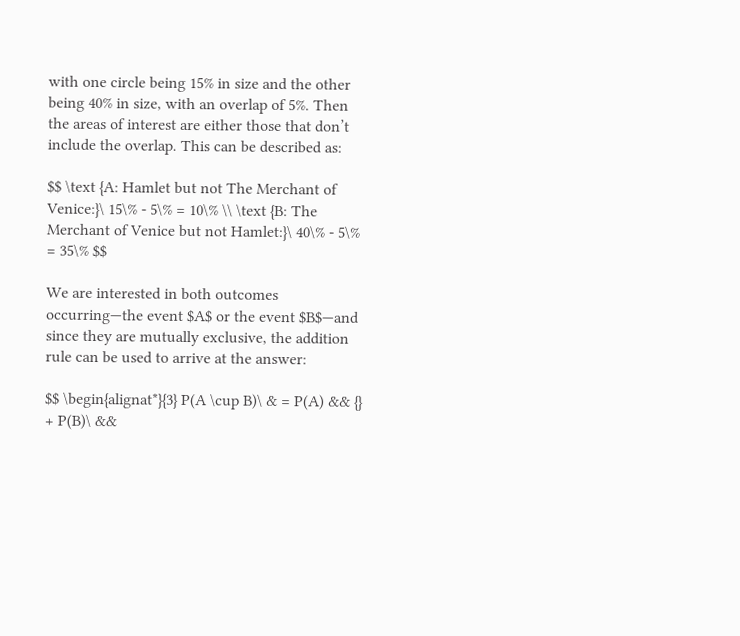with one circle being 15% in size and the other being 40% in size, with an overlap of 5%. Then the areas of interest are either those that don’t include the overlap. This can be described as:

$$ \text {A: Hamlet but not The Merchant of Venice:}\ 15\% - 5\% = 10\% \\ \text {B: The Merchant of Venice but not Hamlet:}\ 40\% - 5\% = 35\% $$

We are interested in both outcomes occurring—the event $A$ or the event $B$—and since they are mutually exclusive, the addition rule can be used to arrive at the answer:

$$ \begin{alignat*}{3} P(A \cup B)\ & = P(A) && {} + P(B)\ &&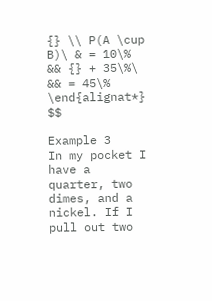{} \\ P(A \cup B)\ & = 10\% && {} + 35\%\ && = 45\% \end{alignat*} $$

Example 3
In my pocket I have a quarter, two dimes, and a nickel. If I pull out two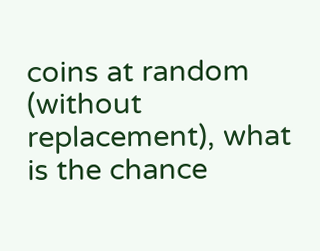coins at random (without replacement), what is the chance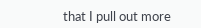that I pull out more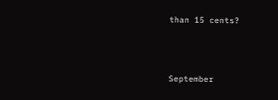than 15 cents?



September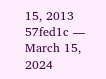15, 2013
57fed1c — March 15, 2024